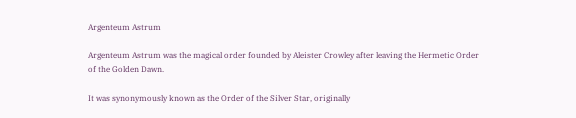Argenteum Astrum

Argenteum Astrum was the magical order founded by Aleister Crowley after leaving the Hermetic Order of the Golden Dawn.

It was synonymously known as the Order of the Silver Star, originally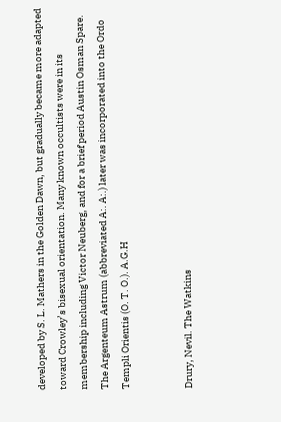developed by S. L. Mathers in the Golden Dawn, but gradually became more adapted toward Crowley’s bisexual orientation. Many known occultists were in its membership including Victor Neuberg, and for a brief period Austin Osman Spare. The Argenteum Astrum (abbreviated A:. A:.) later was incorporated into the Ordo Templi Orientis (O. T. O.). A.G.H


Drury, Nevil. The Watkins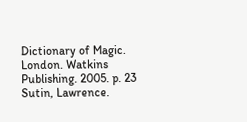Dictionary of Magic. London. Watkins Publishing. 2005. p. 23
Sutin, Lawrence.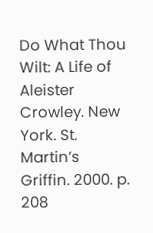Do What Thou Wilt: A Life of Aleister Crowley. New York. St. Martin’s Griffin. 2000. p. 208